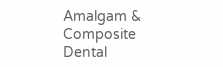Amalgam & Composite Dental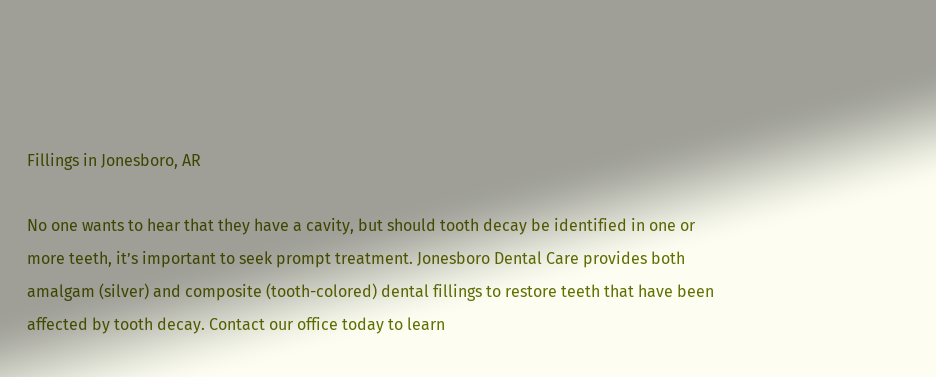Fillings in Jonesboro, AR

No one wants to hear that they have a cavity, but should tooth decay be identified in one or more teeth, it’s important to seek prompt treatment. Jonesboro Dental Care provides both amalgam (silver) and composite (tooth-colored) dental fillings to restore teeth that have been affected by tooth decay. Contact our office today to learn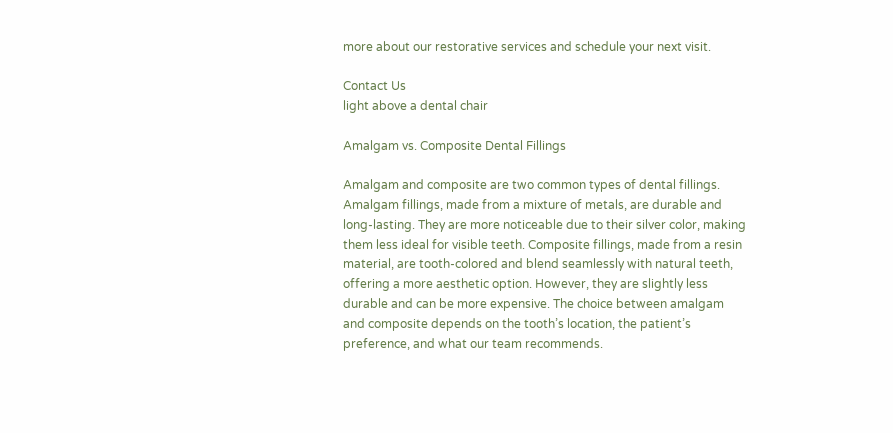more about our restorative services and schedule your next visit.

Contact Us
light above a dental chair

Amalgam vs. Composite Dental Fillings

Amalgam and composite are two common types of dental fillings. Amalgam fillings, made from a mixture of metals, are durable and long-lasting. They are more noticeable due to their silver color, making them less ideal for visible teeth. Composite fillings, made from a resin material, are tooth-colored and blend seamlessly with natural teeth, offering a more aesthetic option. However, they are slightly less durable and can be more expensive. The choice between amalgam and composite depends on the tooth’s location, the patient’s preference, and what our team recommends.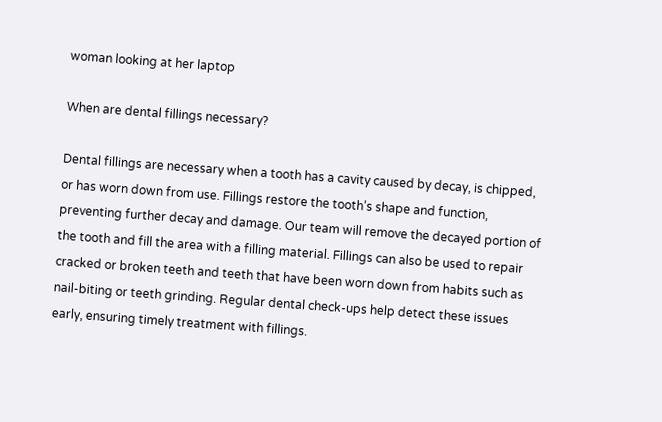woman looking at her laptop

When are dental fillings necessary?

Dental fillings are necessary when a tooth has a cavity caused by decay, is chipped, or has worn down from use. Fillings restore the tooth’s shape and function, preventing further decay and damage. Our team will remove the decayed portion of the tooth and fill the area with a filling material. Fillings can also be used to repair cracked or broken teeth and teeth that have been worn down from habits such as nail-biting or teeth grinding. Regular dental check-ups help detect these issues early, ensuring timely treatment with fillings.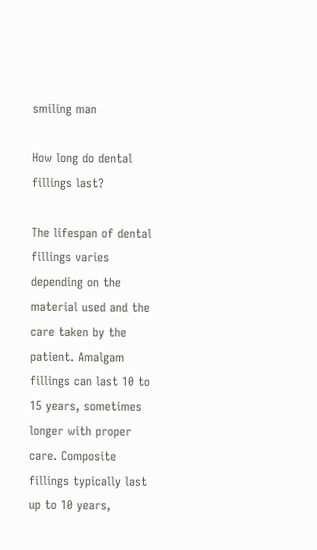smiling man

How long do dental fillings last?

The lifespan of dental fillings varies depending on the material used and the care taken by the patient. Amalgam fillings can last 10 to 15 years, sometimes longer with proper care. Composite fillings typically last up to 10 years,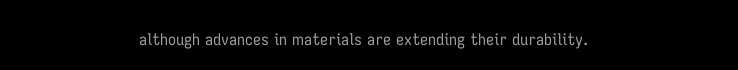although advances in materials are extending their durability.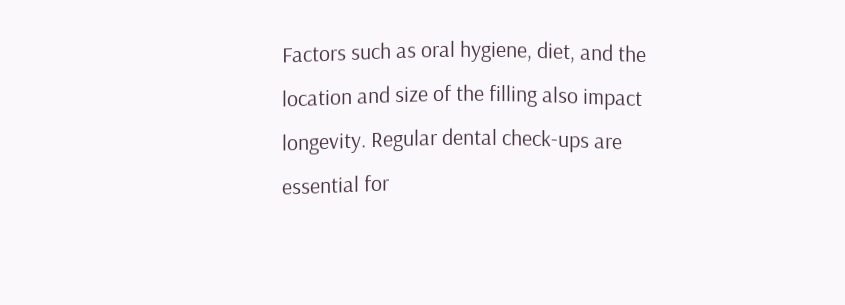Factors such as oral hygiene, diet, and the location and size of the filling also impact longevity. Regular dental check-ups are essential for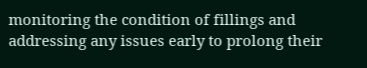monitoring the condition of fillings and addressing any issues early to prolong their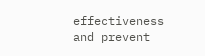effectiveness and prevent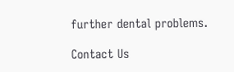further dental problems.

Contact Us